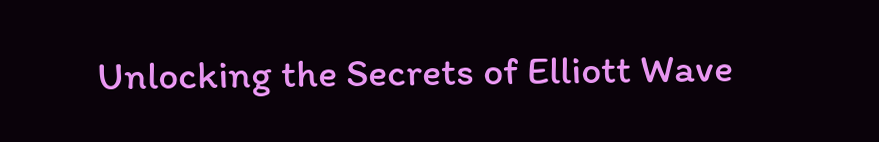Unlocking the Secrets of Elliott Wave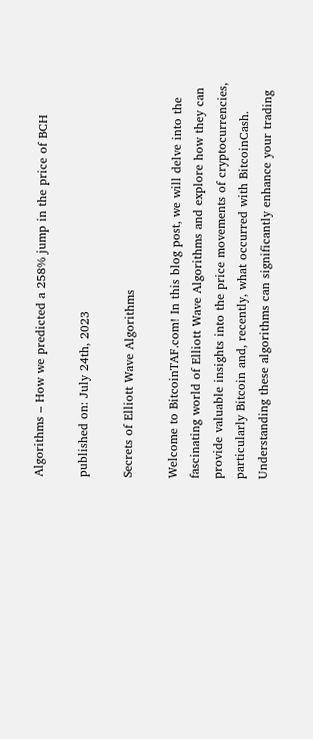Algorithms – How we predicted a 258% jump in the price of BCH

published on: July 24th, 2023

Secrets of Elliott Wave Algorithms

Welcome to BitcoinTAF.com! In this blog post, we will delve into the fascinating world of Elliott Wave Algorithms and explore how they can provide valuable insights into the price movements of cryptocurrencies, particularly Bitcoin and, recently, what occurred with BitcoinCash. Understanding these algorithms can significantly enhance your trading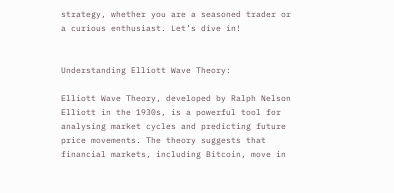strategy, whether you are a seasoned trader or a curious enthusiast. Let’s dive in!


Understanding Elliott Wave Theory:

Elliott Wave Theory, developed by Ralph Nelson Elliott in the 1930s, is a powerful tool for analysing market cycles and predicting future price movements. The theory suggests that financial markets, including Bitcoin, move in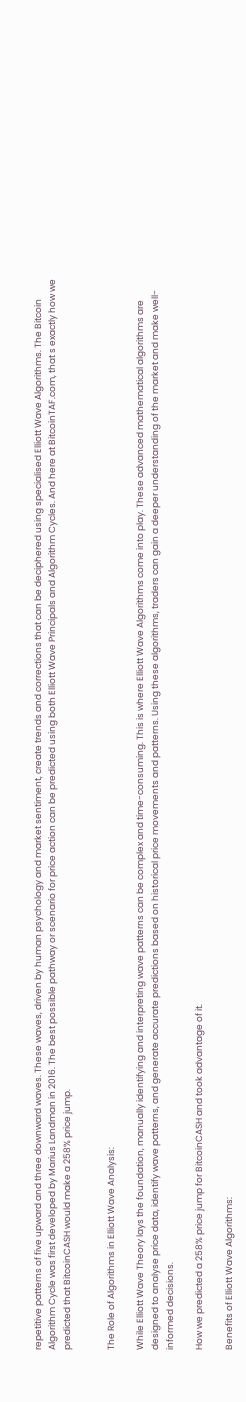repetitive patterns of five upward and three downward waves. These waves, driven by human psychology and market sentiment, create trends and corrections that can be deciphered using specialised Elliott Wave Algorithms. The Bitcoin Algorithm Cycle was first developed by Marius Landman in 2016. The best possible pathway or scenario for price action can be predicted using both Elliott Wave Principals and Algorithm Cycles. And here at BitcoinTAF.com, that s exactly how we predicted that BitcoinCASH would make a 258% price jump.


The Role of Algorithms in Elliott Wave Analysis:

While Elliott Wave Theory lays the foundation, manually identifying and interpreting wave patterns can be complex and time-consuming. This is where Elliott Wave Algorithms come into play. These advanced mathematical algorithms are designed to analyse price data, identify wave patterns, and generate accurate predictions based on historical price movements and patterns. Using these algorithms, traders can gain a deeper understanding of the market and make well-informed decisions.

How we predicted a 258% price jump for BitcoinCASH and took advantage of it.

Benefits of Elliott Wave Algorithms: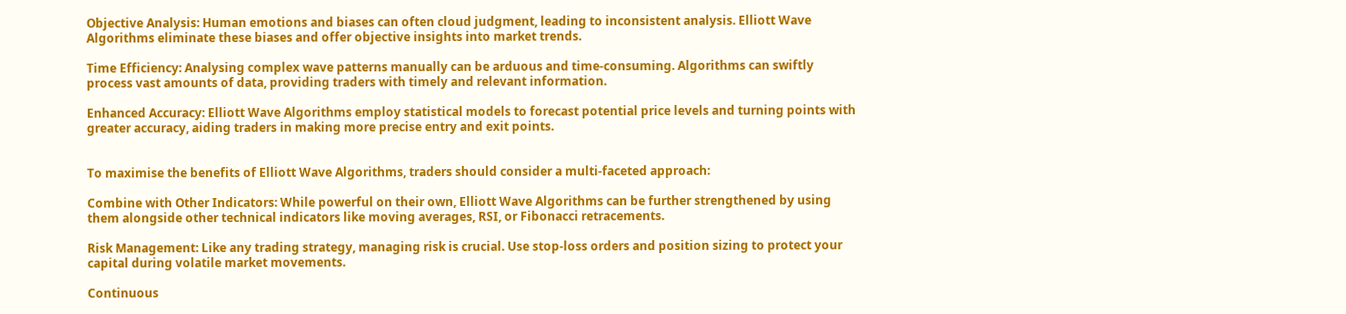Objective Analysis: Human emotions and biases can often cloud judgment, leading to inconsistent analysis. Elliott Wave Algorithms eliminate these biases and offer objective insights into market trends.

Time Efficiency: Analysing complex wave patterns manually can be arduous and time-consuming. Algorithms can swiftly process vast amounts of data, providing traders with timely and relevant information.

Enhanced Accuracy: Elliott Wave Algorithms employ statistical models to forecast potential price levels and turning points with greater accuracy, aiding traders in making more precise entry and exit points.


To maximise the benefits of Elliott Wave Algorithms, traders should consider a multi-faceted approach:

Combine with Other Indicators: While powerful on their own, Elliott Wave Algorithms can be further strengthened by using them alongside other technical indicators like moving averages, RSI, or Fibonacci retracements.

Risk Management: Like any trading strategy, managing risk is crucial. Use stop-loss orders and position sizing to protect your capital during volatile market movements.

Continuous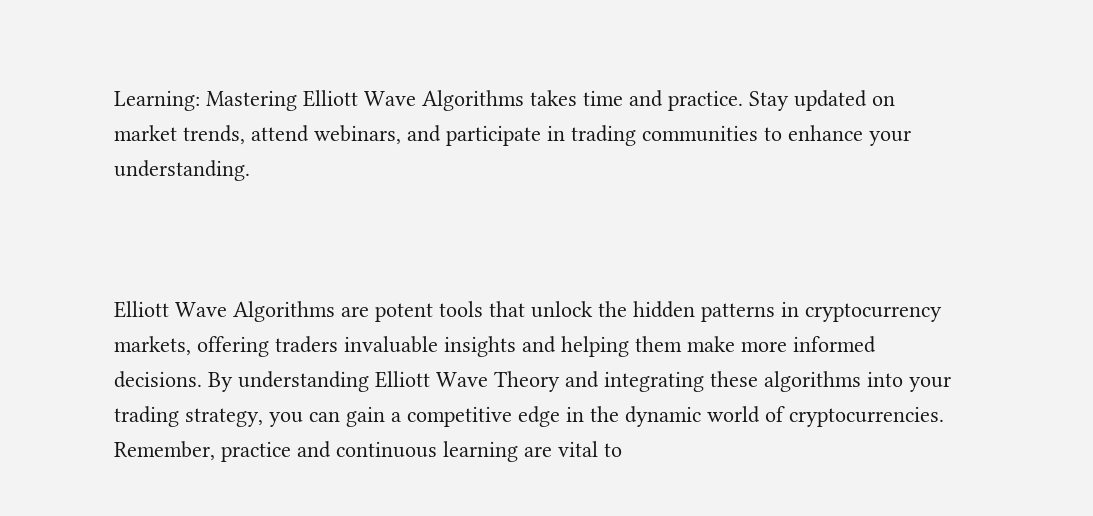Learning: Mastering Elliott Wave Algorithms takes time and practice. Stay updated on market trends, attend webinars, and participate in trading communities to enhance your understanding.



Elliott Wave Algorithms are potent tools that unlock the hidden patterns in cryptocurrency markets, offering traders invaluable insights and helping them make more informed decisions. By understanding Elliott Wave Theory and integrating these algorithms into your trading strategy, you can gain a competitive edge in the dynamic world of cryptocurrencies. Remember, practice and continuous learning are vital to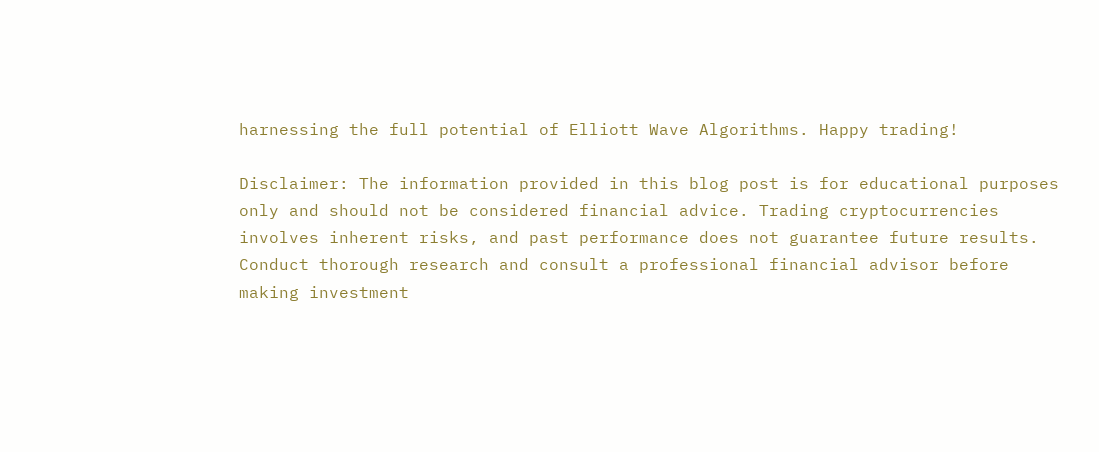harnessing the full potential of Elliott Wave Algorithms. Happy trading!

Disclaimer: The information provided in this blog post is for educational purposes only and should not be considered financial advice. Trading cryptocurrencies involves inherent risks, and past performance does not guarantee future results. Conduct thorough research and consult a professional financial advisor before making investment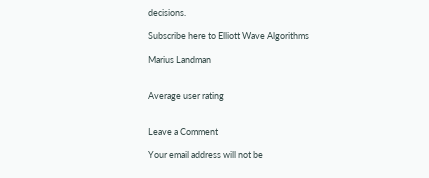decisions.

Subscribe here to Elliott Wave Algorithms

Marius Landman


Average user rating


Leave a Comment

Your email address will not be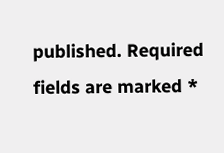published. Required fields are marked *